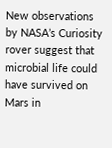New observations by NASA’s Curiosity rover suggest that microbial life could have survived on Mars in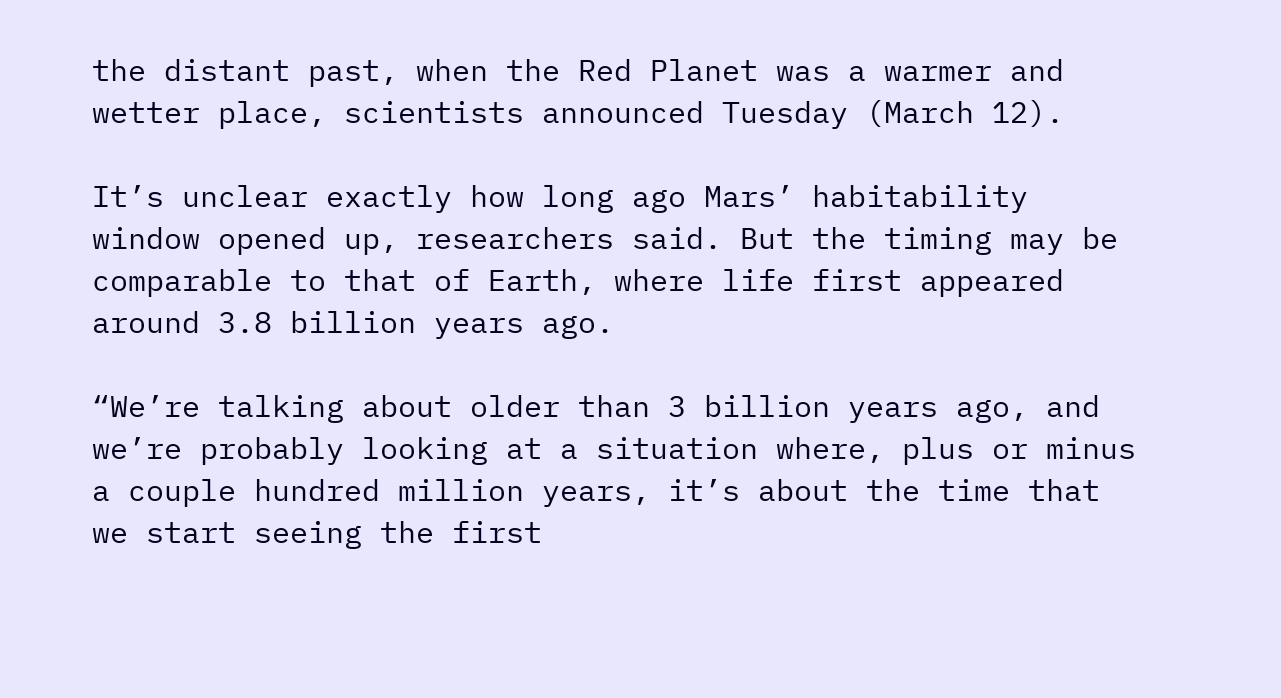the distant past, when the Red Planet was a warmer and wetter place, scientists announced Tuesday (March 12).

It’s unclear exactly how long ago Mars’ habitability window opened up, researchers said. But the timing may be comparable to that of Earth, where life first appeared around 3.8 billion years ago.

“We’re talking about older than 3 billion years ago, and we’re probably looking at a situation where, plus or minus a couple hundred million years, it’s about the time that we start seeing the first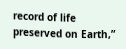record of life preserved on Earth,”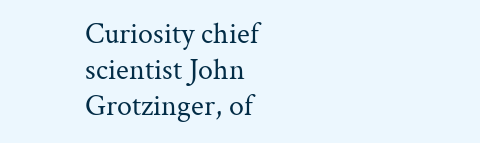Curiosity chief scientist John Grotzinger, of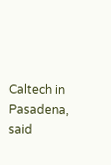Caltech in Pasadena, said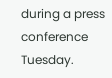during a press conference Tuesday.